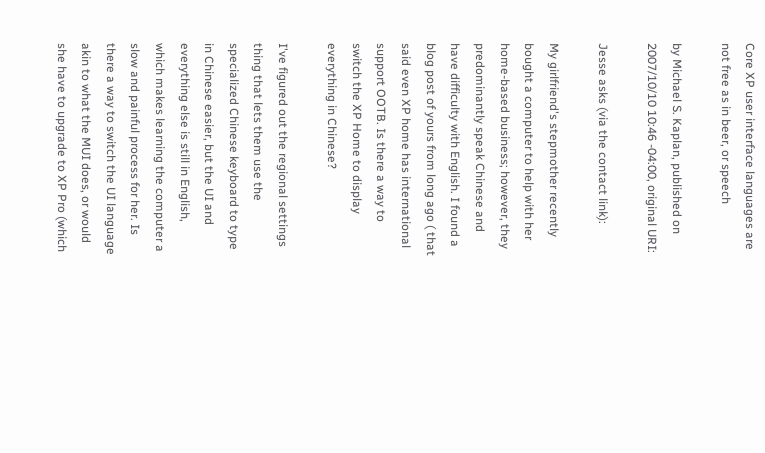Core XP user interface languages are not free as in beer, or speech

by Michael S. Kaplan, published on 2007/10/10 10:46 -04:00, original URI:

Jesse asks (via the contact link):

My girlfriend's stepmother recently bought a computer to help with her home-based business; however, they predominantly speak Chinese and have difficulty with English. I found a blog post of yours from long ago ( that said even XP home has international support OOTB. Is there a way to switch the XP Home to display everything in Chinese?

I've figured out the regional settings thing that lets them use the specialized Chinese keyboard to type in Chinese easier, but the UI and everything else is still in English, which makes learning the computer a slow and painful process for her. Is there a way to switch the UI language akin to what the MUI does, or would she have to upgrade to XP Pro (which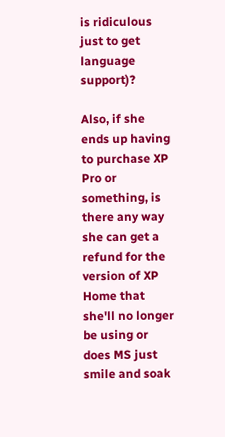is ridiculous just to get language support)?

Also, if she ends up having to purchase XP Pro or something, is there any way she can get a refund for the version of XP Home that she'll no longer be using or does MS just smile and soak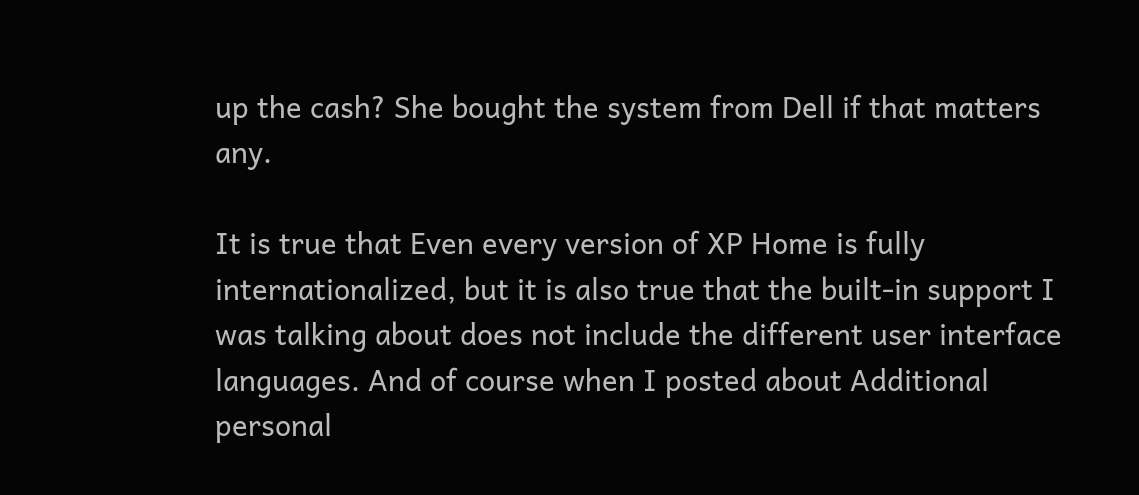up the cash? She bought the system from Dell if that matters any.

It is true that Even every version of XP Home is fully internationalized, but it is also true that the built-in support I was talking about does not include the different user interface languages. And of course when I posted about Additional personal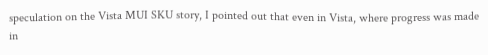speculation on the Vista MUI SKU story, I pointed out that even in Vista, where progress was made in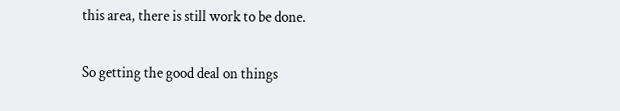this area, there is still work to be done.

So getting the good deal on things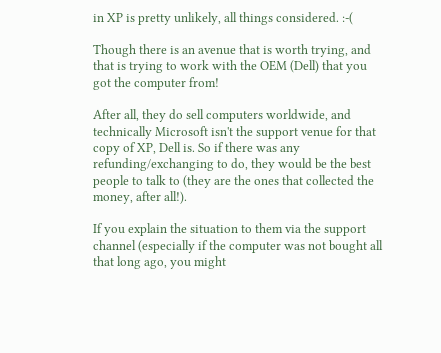in XP is pretty unlikely, all things considered. :-(

Though there is an avenue that is worth trying, and that is trying to work with the OEM (Dell) that you got the computer from!

After all, they do sell computers worldwide, and technically Microsoft isn't the support venue for that copy of XP, Dell is. So if there was any refunding/exchanging to do, they would be the best people to talk to (they are the ones that collected the money, after all!).

If you explain the situation to them via the support channel (especially if the computer was not bought all that long ago, you might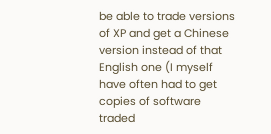be able to trade versions of XP and get a Chinese version instead of that English one (I myself have often had to get copies of software traded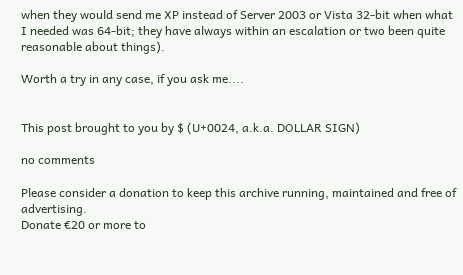when they would send me XP instead of Server 2003 or Vista 32-bit when what I needed was 64-bit; they have always within an escalation or two been quite reasonable about things).

Worth a try in any case, if you ask me....


This post brought to you by $ (U+0024, a.k.a. DOLLAR SIGN)

no comments

Please consider a donation to keep this archive running, maintained and free of advertising.
Donate €20 or more to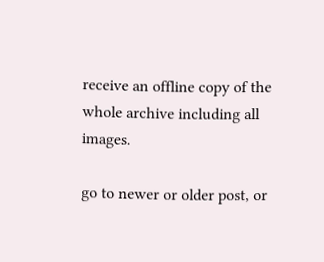receive an offline copy of the whole archive including all images.

go to newer or older post, or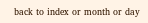back to index or month or day